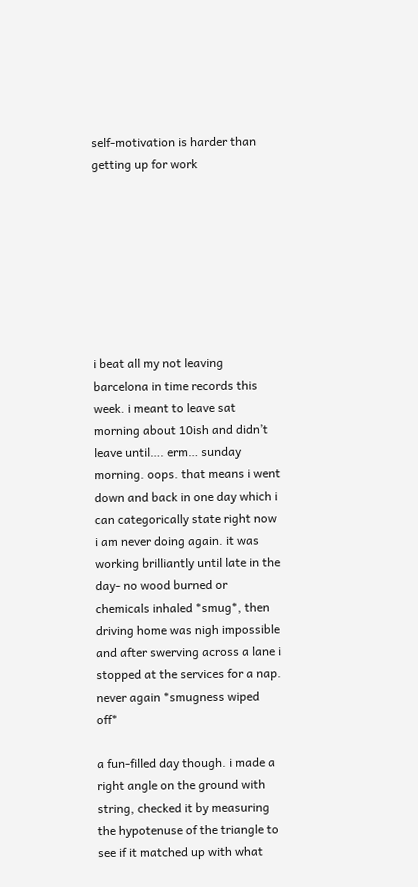self-motivation is harder than getting up for work








i beat all my not leaving barcelona in time records this week. i meant to leave sat morning about 10ish and didn’t leave until…. erm… sunday  morning. oops. that means i went down and back in one day which i can categorically state right now i am never doing again. it was working brilliantly until late in the day- no wood burned or chemicals inhaled *smug*, then driving home was nigh impossible and after swerving across a lane i stopped at the services for a nap. never again *smugness wiped off*

a fun-filled day though. i made a right angle on the ground with string, checked it by measuring the hypotenuse of the triangle to see if it matched up with what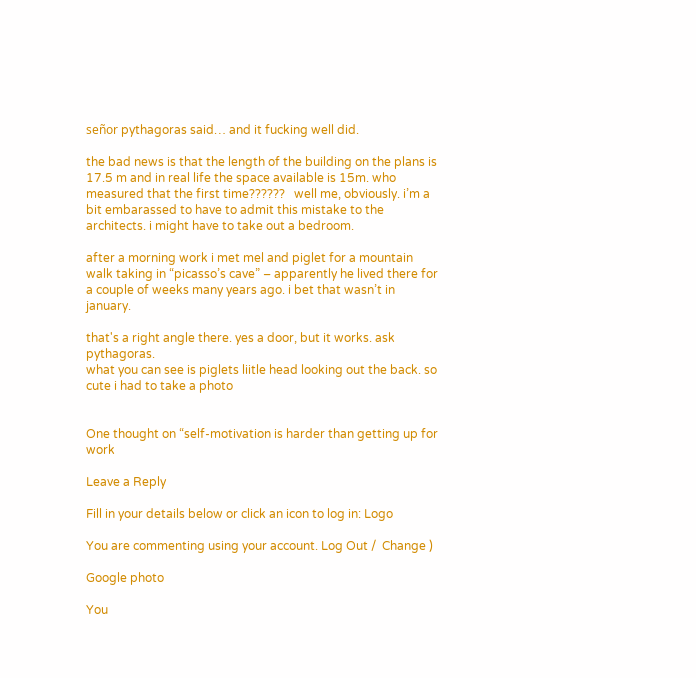señor pythagoras said… and it fucking well did.

the bad news is that the length of the building on the plans is 17.5 m and in real life the space available is 15m. who measured that the first time??????   well me, obviously. i’m a bit embarassed to have to admit this mistake to the architects. i might have to take out a bedroom.

after a morning work i met mel and piglet for a mountain walk taking in “picasso’s cave” – apparently he lived there for a couple of weeks many years ago. i bet that wasn’t in january.

that's a right angle there. yes a door, but it works. ask pythagoras.
what you can see is piglets liitle head looking out the back. so cute i had to take a photo


One thought on “self-motivation is harder than getting up for work

Leave a Reply

Fill in your details below or click an icon to log in: Logo

You are commenting using your account. Log Out /  Change )

Google photo

You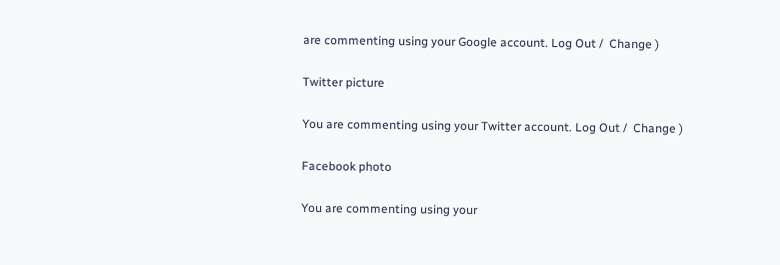are commenting using your Google account. Log Out /  Change )

Twitter picture

You are commenting using your Twitter account. Log Out /  Change )

Facebook photo

You are commenting using your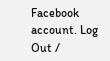Facebook account. Log Out /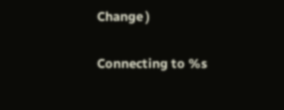Change )

Connecting to %s